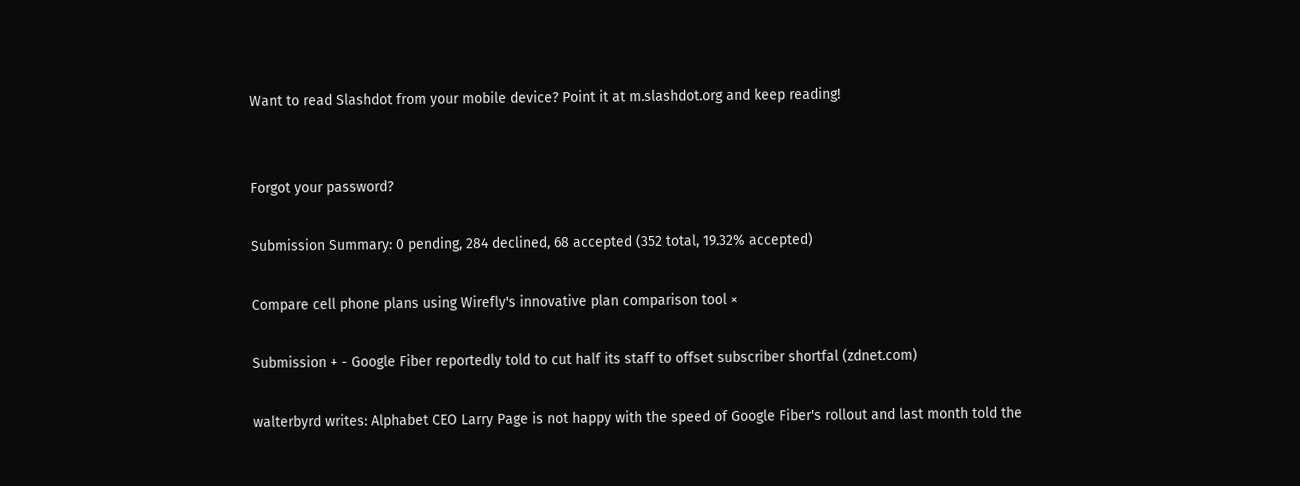Want to read Slashdot from your mobile device? Point it at m.slashdot.org and keep reading!


Forgot your password?

Submission Summary: 0 pending, 284 declined, 68 accepted (352 total, 19.32% accepted)

Compare cell phone plans using Wirefly's innovative plan comparison tool ×

Submission + - Google Fiber reportedly told to cut half its staff to offset subscriber shortfal (zdnet.com)

walterbyrd writes: Alphabet CEO Larry Page is not happy with the speed of Google Fiber's rollout and last month told the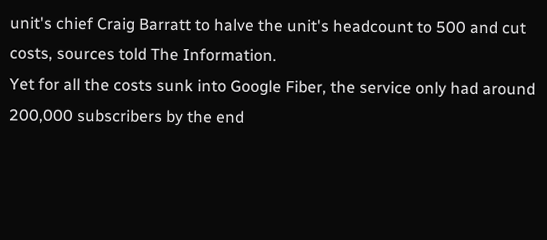unit's chief Craig Barratt to halve the unit's headcount to 500 and cut costs, sources told The Information.
Yet for all the costs sunk into Google Fiber, the service only had around 200,000 subscribers by the end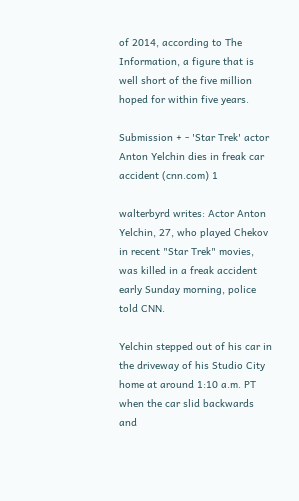of 2014, according to The Information, a figure that is well short of the five million hoped for within five years.

Submission + - 'Star Trek' actor Anton Yelchin dies in freak car accident (cnn.com) 1

walterbyrd writes: Actor Anton Yelchin, 27, who played Chekov in recent "Star Trek" movies, was killed in a freak accident early Sunday morning, police told CNN.

Yelchin stepped out of his car in the driveway of his Studio City home at around 1:10 a.m. PT when the car slid backwards and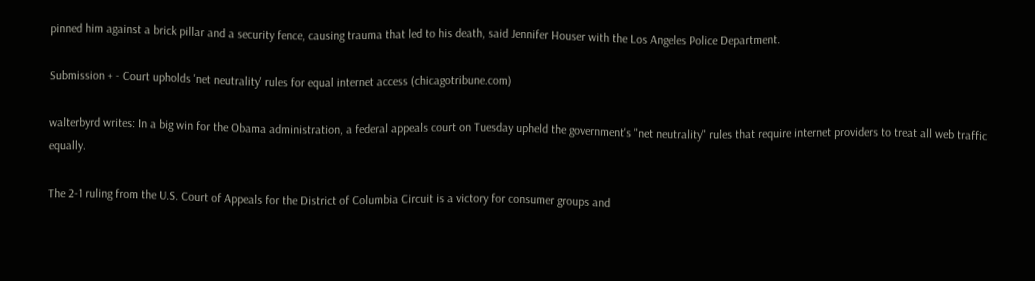pinned him against a brick pillar and a security fence, causing trauma that led to his death, said Jennifer Houser with the Los Angeles Police Department.

Submission + - Court upholds 'net neutrality' rules for equal internet access (chicagotribune.com)

walterbyrd writes: In a big win for the Obama administration, a federal appeals court on Tuesday upheld the government's "net neutrality" rules that require internet providers to treat all web traffic equally.

The 2-1 ruling from the U.S. Court of Appeals for the District of Columbia Circuit is a victory for consumer groups and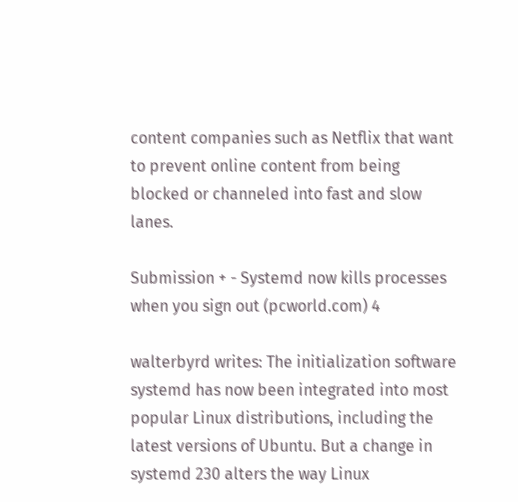content companies such as Netflix that want to prevent online content from being blocked or channeled into fast and slow lanes.

Submission + - Systemd now kills processes when you sign out (pcworld.com) 4

walterbyrd writes: The initialization software systemd has now been integrated into most popular Linux distributions, including the latest versions of Ubuntu. But a change in systemd 230 alters the way Linux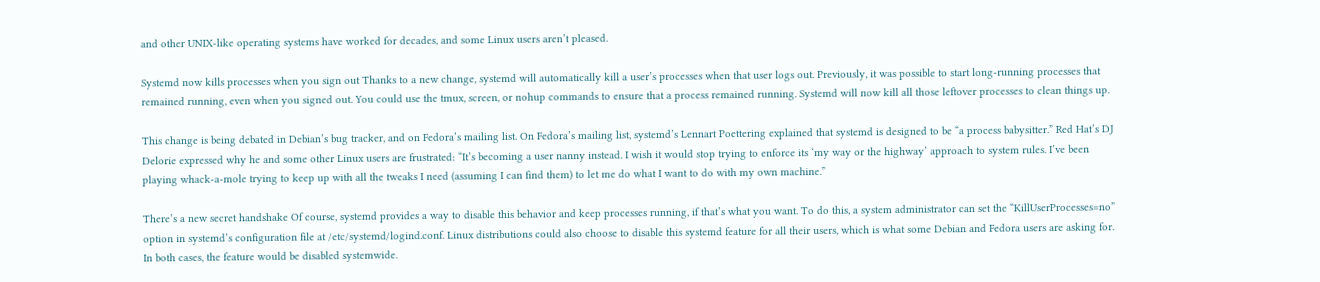and other UNIX-like operating systems have worked for decades, and some Linux users aren’t pleased.

Systemd now kills processes when you sign out Thanks to a new change, systemd will automatically kill a user’s processes when that user logs out. Previously, it was possible to start long-running processes that remained running, even when you signed out. You could use the tmux, screen, or nohup commands to ensure that a process remained running. Systemd will now kill all those leftover processes to clean things up.

This change is being debated in Debian’s bug tracker, and on Fedora’s mailing list. On Fedora’s mailing list, systemd’s Lennart Poettering explained that systemd is designed to be “a process babysitter.” Red Hat’s DJ Delorie expressed why he and some other Linux users are frustrated: “It’s becoming a user nanny instead. I wish it would stop trying to enforce its ‘my way or the highway’ approach to system rules. I’ve been playing whack-a-mole trying to keep up with all the tweaks I need (assuming I can find them) to let me do what I want to do with my own machine.”

There’s a new secret handshake Of course, systemd provides a way to disable this behavior and keep processes running, if that’s what you want. To do this, a system administrator can set the “KillUserProcesses=no” option in systemd’s configuration file at /etc/systemd/logind.conf. Linux distributions could also choose to disable this systemd feature for all their users, which is what some Debian and Fedora users are asking for. In both cases, the feature would be disabled systemwide.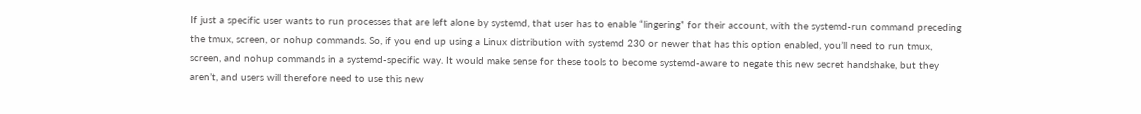If just a specific user wants to run processes that are left alone by systemd, that user has to enable “lingering” for their account, with the systemd-run command preceding the tmux, screen, or nohup commands. So, if you end up using a Linux distribution with systemd 230 or newer that has this option enabled, you’ll need to run tmux, screen, and nohup commands in a systemd-specific way. It would make sense for these tools to become systemd-aware to negate this new secret handshake, but they aren’t, and users will therefore need to use this new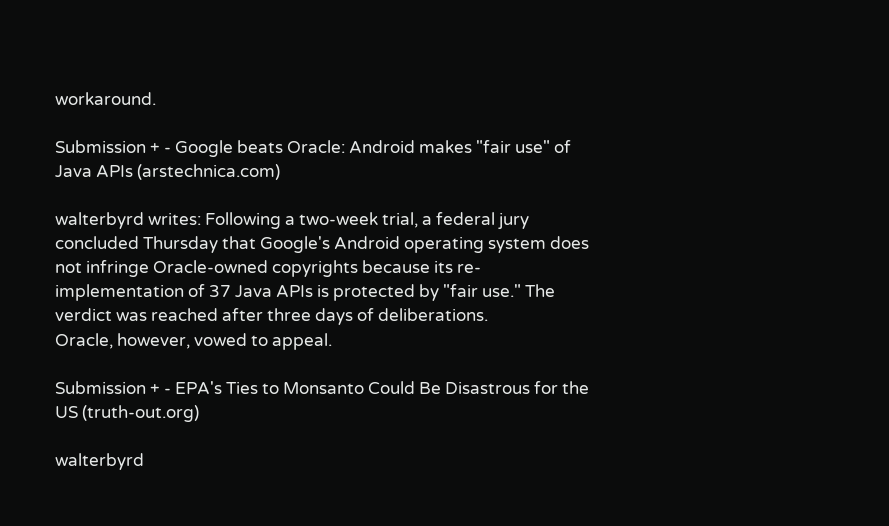workaround.

Submission + - Google beats Oracle: Android makes "fair use" of Java APIs (arstechnica.com)

walterbyrd writes: Following a two-week trial, a federal jury concluded Thursday that Google's Android operating system does not infringe Oracle-owned copyrights because its re-implementation of 37 Java APIs is protected by "fair use." The verdict was reached after three days of deliberations.
Oracle, however, vowed to appeal.

Submission + - EPA's Ties to Monsanto Could Be Disastrous for the US (truth-out.org)

walterbyrd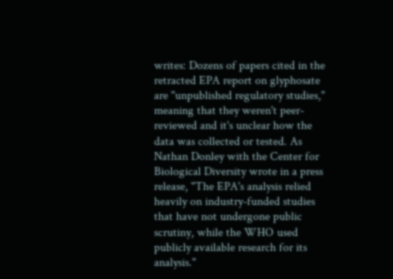writes: Dozens of papers cited in the retracted EPA report on glyphosate are "unpublished regulatory studies," meaning that they weren't peer-reviewed and it's unclear how the data was collected or tested. As Nathan Donley with the Center for Biological Diversity wrote in a press release, "The EPA's analysis relied heavily on industry-funded studies that have not undergone public scrutiny, while the WHO used publicly available research for its analysis."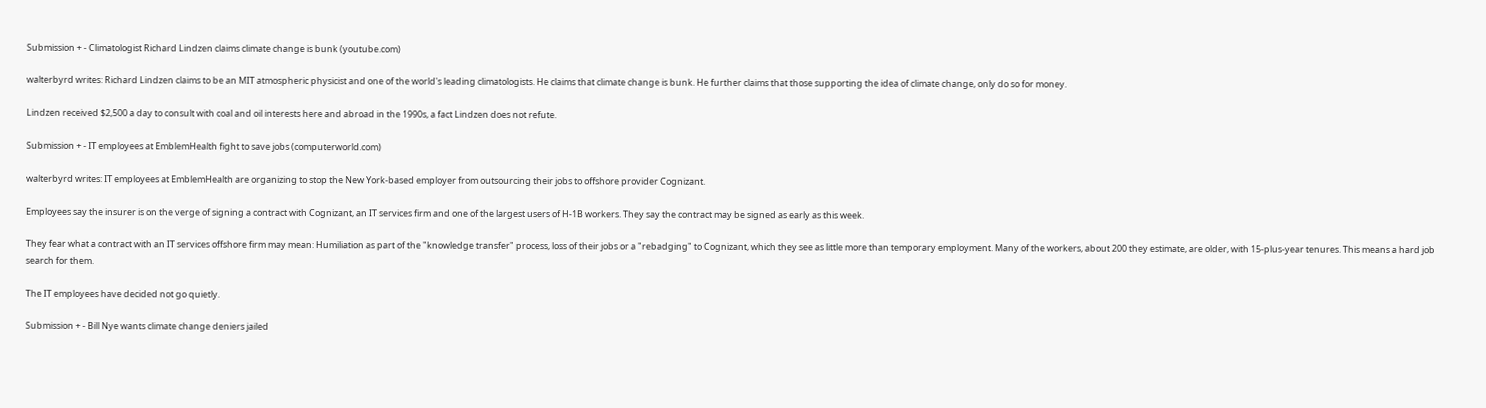Submission + - Climatologist Richard Lindzen claims climate change is bunk (youtube.com)

walterbyrd writes: Richard Lindzen claims to be an MIT atmospheric physicist and one of the world's leading climatologists. He claims that climate change is bunk. He further claims that those supporting the idea of climate change, only do so for money.

Lindzen received $2,500 a day to consult with coal and oil interests here and abroad in the 1990s, a fact Lindzen does not refute.

Submission + - IT employees at EmblemHealth fight to save jobs (computerworld.com)

walterbyrd writes: IT employees at EmblemHealth are organizing to stop the New York-based employer from outsourcing their jobs to offshore provider Cognizant.

Employees say the insurer is on the verge of signing a contract with Cognizant, an IT services firm and one of the largest users of H-1B workers. They say the contract may be signed as early as this week.

They fear what a contract with an IT services offshore firm may mean: Humiliation as part of the "knowledge transfer" process, loss of their jobs or a "rebadging" to Cognizant, which they see as little more than temporary employment. Many of the workers, about 200 they estimate, are older, with 15-plus-year tenures. This means a hard job search for them.

The IT employees have decided not go quietly.

Submission + - Bill Nye wants climate change deniers jailed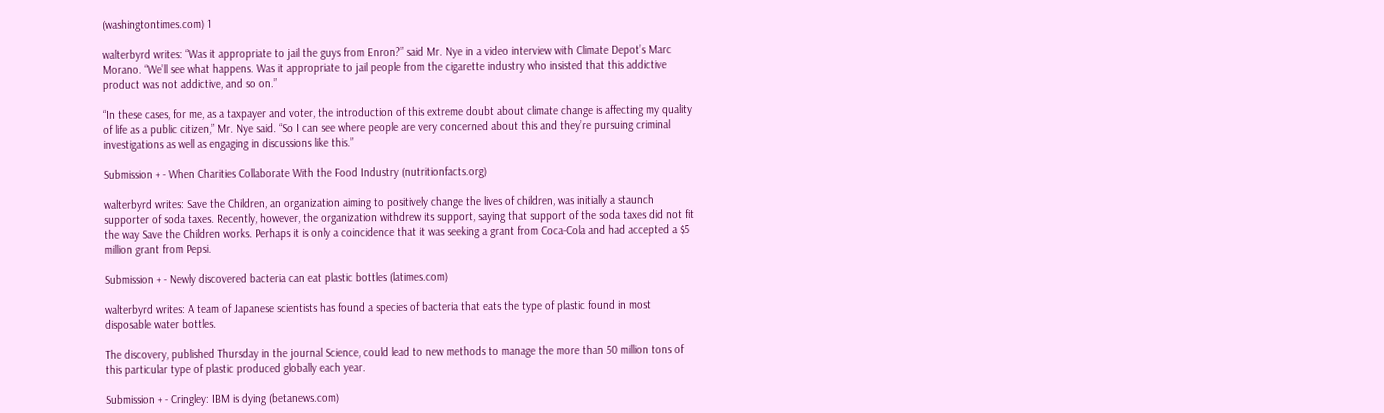(washingtontimes.com) 1

walterbyrd writes: “Was it appropriate to jail the guys from Enron?” said Mr. Nye in a video interview with Climate Depot’s Marc Morano. “We’ll see what happens. Was it appropriate to jail people from the cigarette industry who insisted that this addictive product was not addictive, and so on.”

“In these cases, for me, as a taxpayer and voter, the introduction of this extreme doubt about climate change is affecting my quality of life as a public citizen,” Mr. Nye said. “So I can see where people are very concerned about this and they’re pursuing criminal investigations as well as engaging in discussions like this.”

Submission + - When Charities Collaborate With the Food Industry (nutritionfacts.org)

walterbyrd writes: Save the Children, an organization aiming to positively change the lives of children, was initially a staunch supporter of soda taxes. Recently, however, the organization withdrew its support, saying that support of the soda taxes did not fit the way Save the Children works. Perhaps it is only a coincidence that it was seeking a grant from Coca-Cola and had accepted a $5 million grant from Pepsi.

Submission + - Newly discovered bacteria can eat plastic bottles (latimes.com)

walterbyrd writes: A team of Japanese scientists has found a species of bacteria that eats the type of plastic found in most disposable water bottles.

The discovery, published Thursday in the journal Science, could lead to new methods to manage the more than 50 million tons of this particular type of plastic produced globally each year.

Submission + - Cringley: IBM is dying (betanews.com)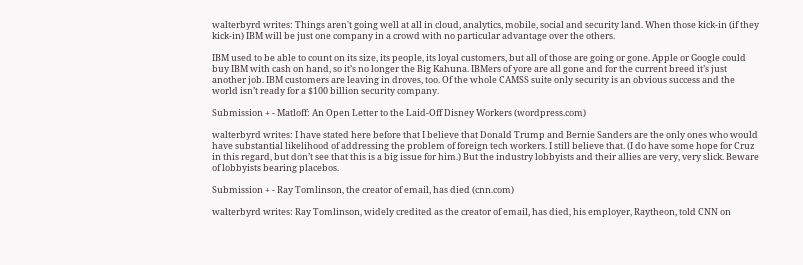walterbyrd writes: Things aren't going well at all in cloud, analytics, mobile, social and security land. When those kick-in (if they kick-in) IBM will be just one company in a crowd with no particular advantage over the others.

IBM used to be able to count on its size, its people, its loyal customers, but all of those are going or gone. Apple or Google could buy IBM with cash on hand, so it’s no longer the Big Kahuna. IBMers of yore are all gone and for the current breed it’s just another job. IBM customers are leaving in droves, too. Of the whole CAMSS suite only security is an obvious success and the world isn’t ready for a $100 billion security company.

Submission + - Matloff: An Open Letter to the Laid-Off Disney Workers (wordpress.com)

walterbyrd writes: I have stated here before that I believe that Donald Trump and Bernie Sanders are the only ones who would have substantial likelihood of addressing the problem of foreign tech workers. I still believe that. (I do have some hope for Cruz in this regard, but don’t see that this is a big issue for him.) But the industry lobbyists and their allies are very, very slick. Beware of lobbyists bearing placebos.

Submission + - Ray Tomlinson, the creator of email, has died (cnn.com)

walterbyrd writes: Ray Tomlinson, widely credited as the creator of email, has died, his employer, Raytheon, told CNN on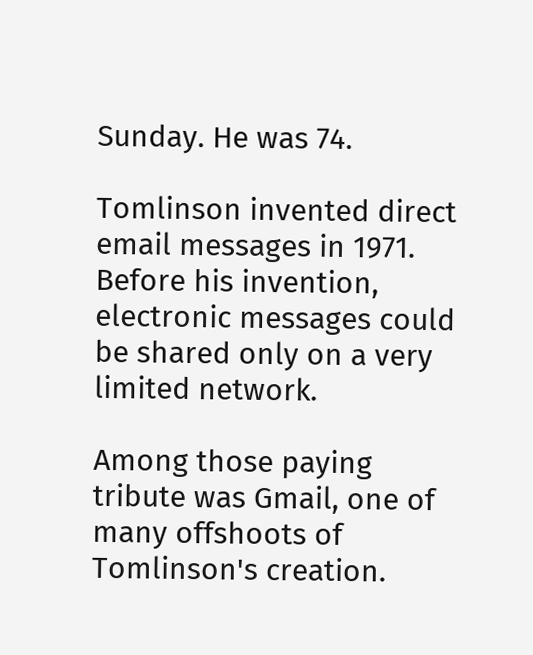Sunday. He was 74.

Tomlinson invented direct email messages in 1971. Before his invention, electronic messages could be shared only on a very limited network.

Among those paying tribute was Gmail, one of many offshoots of Tomlinson's creation.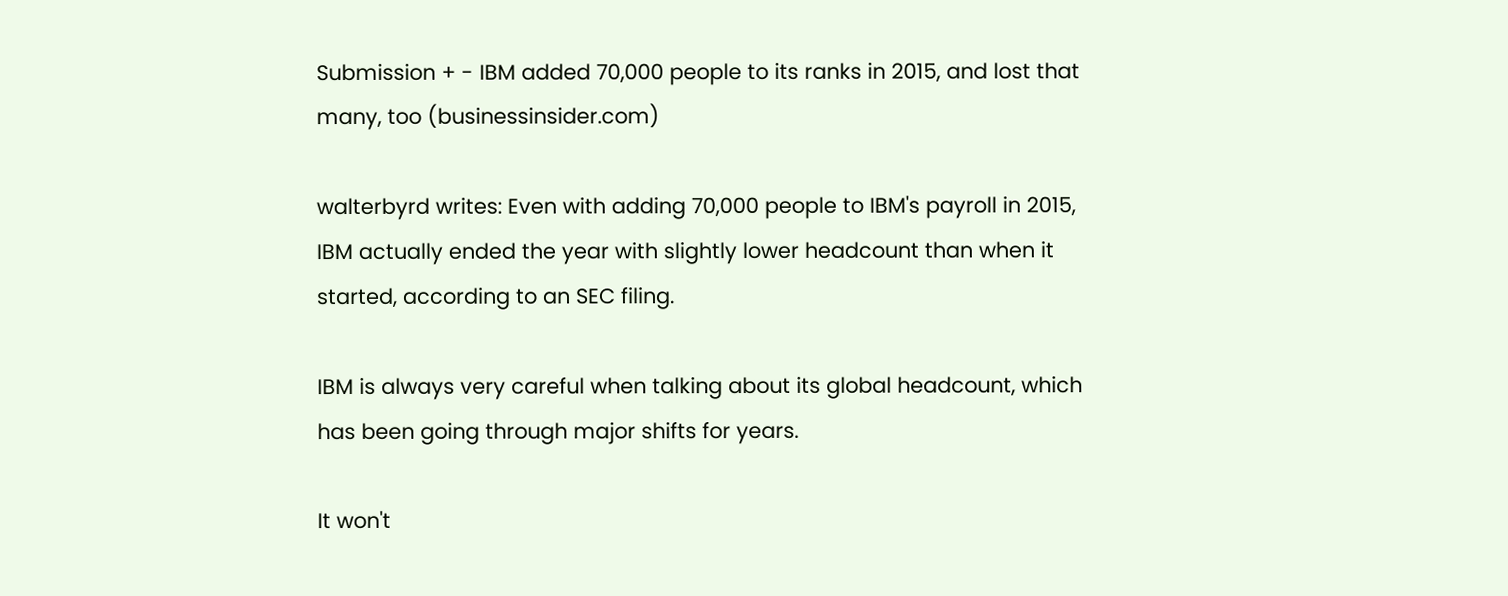Submission + - IBM added 70,000 people to its ranks in 2015, and lost that many, too (businessinsider.com)

walterbyrd writes: Even with adding 70,000 people to IBM's payroll in 2015, IBM actually ended the year with slightly lower headcount than when it started, according to an SEC filing.

IBM is always very careful when talking about its global headcount, which has been going through major shifts for years.

It won't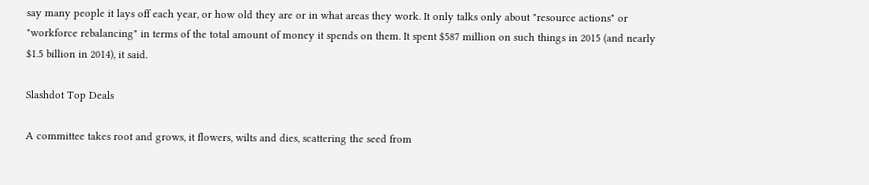say many people it lays off each year, or how old they are or in what areas they work. It only talks only about "resource actions" or "workforce rebalancing" in terms of the total amount of money it spends on them. It spent $587 million on such things in 2015 (and nearly $1.5 billion in 2014), it said.

Slashdot Top Deals

A committee takes root and grows, it flowers, wilts and dies, scattering the seed from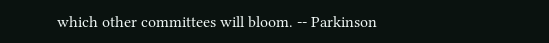which other committees will bloom. -- Parkinson